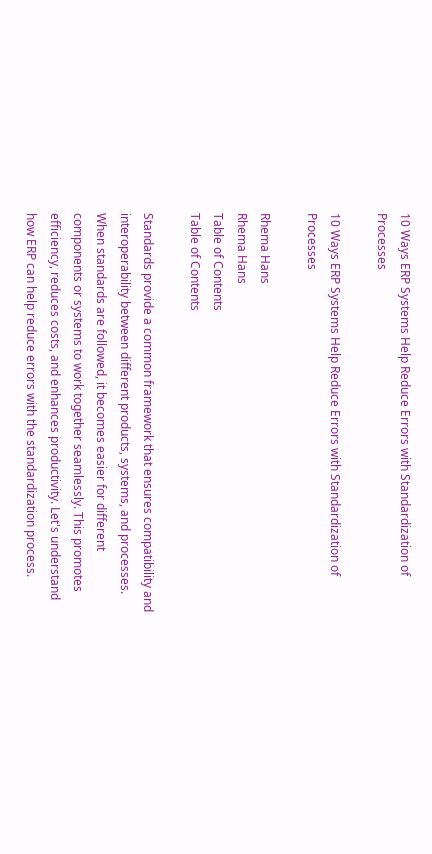10 Ways ERP Systems Help Reduce Errors with Standardization of Processes

10 Ways ERP Systems Help Reduce Errors with Standardization of Processes

Rhema Hans
Rhema Hans
Table of Contents
Table of Contents

Standards provide a common framework that ensures compatibility and interoperability between different products, systems, and processes. When standards are followed, it becomes easier for different components or systems to work together seamlessly. This promotes efficiency, reduces costs, and enhances productivity. Let's understand how ERP can help reduce errors with the standardization process.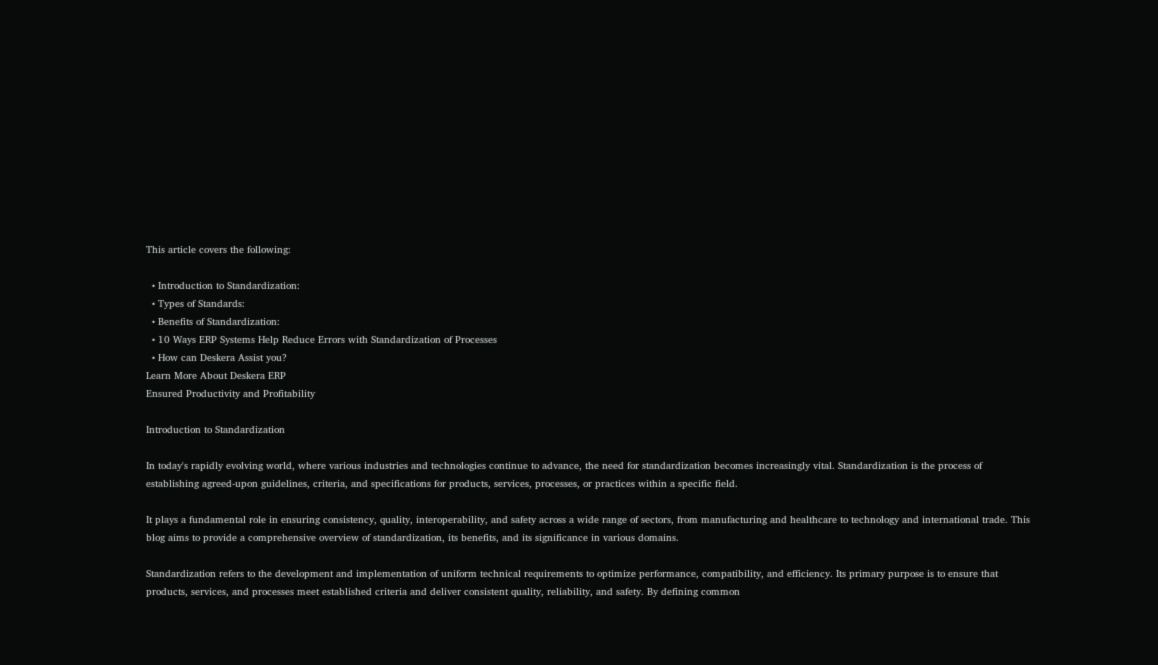This article covers the following:

  • Introduction to Standardization:
  • Types of Standards:
  • Benefits of Standardization:
  • 10 Ways ERP Systems Help Reduce Errors with Standardization of Processes
  • How can Deskera Assist you?
Learn More About Deskera ERP
Ensured Productivity and Profitability

Introduction to Standardization

In today's rapidly evolving world, where various industries and technologies continue to advance, the need for standardization becomes increasingly vital. Standardization is the process of establishing agreed-upon guidelines, criteria, and specifications for products, services, processes, or practices within a specific field.

It plays a fundamental role in ensuring consistency, quality, interoperability, and safety across a wide range of sectors, from manufacturing and healthcare to technology and international trade. This blog aims to provide a comprehensive overview of standardization, its benefits, and its significance in various domains.

Standardization refers to the development and implementation of uniform technical requirements to optimize performance, compatibility, and efficiency. Its primary purpose is to ensure that products, services, and processes meet established criteria and deliver consistent quality, reliability, and safety. By defining common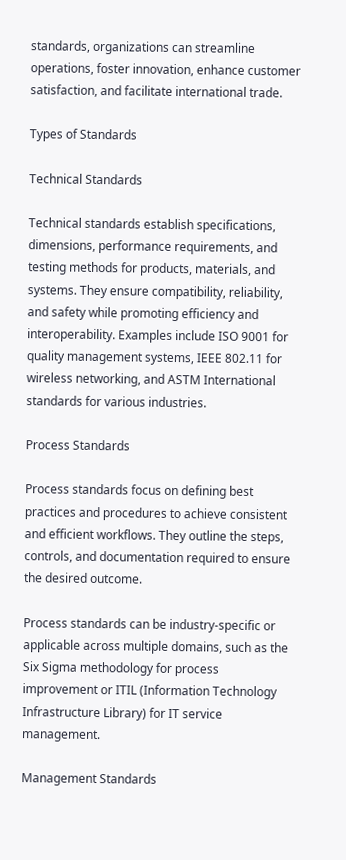standards, organizations can streamline operations, foster innovation, enhance customer satisfaction, and facilitate international trade.

Types of Standards

Technical Standards

Technical standards establish specifications, dimensions, performance requirements, and testing methods for products, materials, and systems. They ensure compatibility, reliability, and safety while promoting efficiency and interoperability. Examples include ISO 9001 for quality management systems, IEEE 802.11 for wireless networking, and ASTM International standards for various industries.

Process Standards

Process standards focus on defining best practices and procedures to achieve consistent and efficient workflows. They outline the steps, controls, and documentation required to ensure the desired outcome.

Process standards can be industry-specific or applicable across multiple domains, such as the Six Sigma methodology for process improvement or ITIL (Information Technology Infrastructure Library) for IT service management.

Management Standards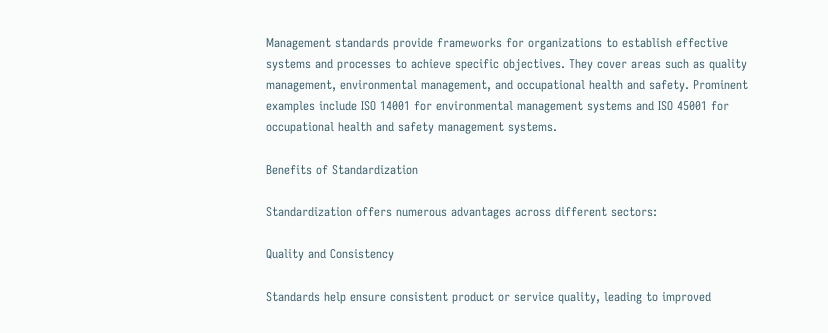Management standards provide frameworks for organizations to establish effective systems and processes to achieve specific objectives. They cover areas such as quality management, environmental management, and occupational health and safety. Prominent examples include ISO 14001 for environmental management systems and ISO 45001 for occupational health and safety management systems.

Benefits of Standardization

Standardization offers numerous advantages across different sectors:

Quality and Consistency

Standards help ensure consistent product or service quality, leading to improved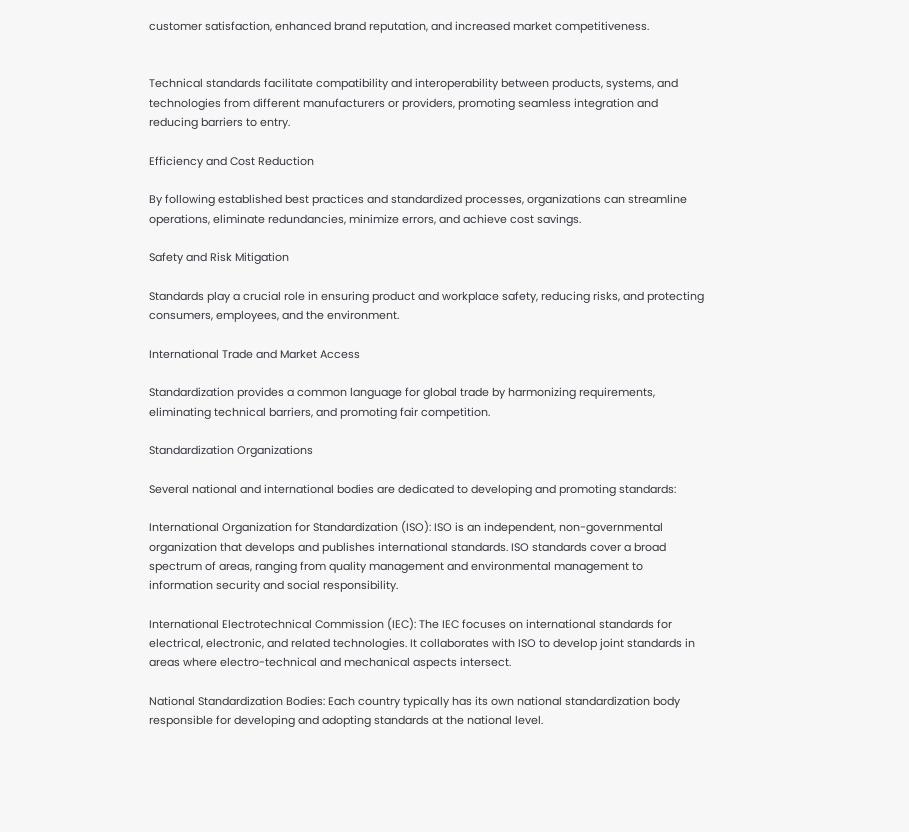customer satisfaction, enhanced brand reputation, and increased market competitiveness.


Technical standards facilitate compatibility and interoperability between products, systems, and technologies from different manufacturers or providers, promoting seamless integration and reducing barriers to entry.

Efficiency and Cost Reduction

By following established best practices and standardized processes, organizations can streamline operations, eliminate redundancies, minimize errors, and achieve cost savings.

Safety and Risk Mitigation

Standards play a crucial role in ensuring product and workplace safety, reducing risks, and protecting consumers, employees, and the environment.

International Trade and Market Access

Standardization provides a common language for global trade by harmonizing requirements, eliminating technical barriers, and promoting fair competition.

Standardization Organizations

Several national and international bodies are dedicated to developing and promoting standards:

International Organization for Standardization (ISO): ISO is an independent, non-governmental organization that develops and publishes international standards. ISO standards cover a broad spectrum of areas, ranging from quality management and environmental management to information security and social responsibility.

International Electrotechnical Commission (IEC): The IEC focuses on international standards for electrical, electronic, and related technologies. It collaborates with ISO to develop joint standards in areas where electro-technical and mechanical aspects intersect.

National Standardization Bodies: Each country typically has its own national standardization body responsible for developing and adopting standards at the national level.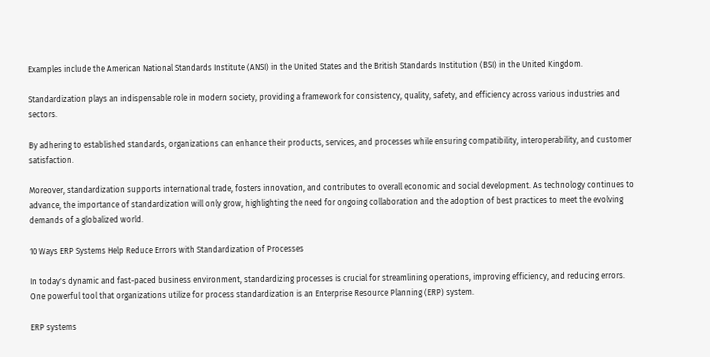Examples include the American National Standards Institute (ANSI) in the United States and the British Standards Institution (BSI) in the United Kingdom.

Standardization plays an indispensable role in modern society, providing a framework for consistency, quality, safety, and efficiency across various industries and sectors.

By adhering to established standards, organizations can enhance their products, services, and processes while ensuring compatibility, interoperability, and customer satisfaction.

Moreover, standardization supports international trade, fosters innovation, and contributes to overall economic and social development. As technology continues to advance, the importance of standardization will only grow, highlighting the need for ongoing collaboration and the adoption of best practices to meet the evolving demands of a globalized world.

10 Ways ERP Systems Help Reduce Errors with Standardization of Processes

In today's dynamic and fast-paced business environment, standardizing processes is crucial for streamlining operations, improving efficiency, and reducing errors. One powerful tool that organizations utilize for process standardization is an Enterprise Resource Planning (ERP) system.

ERP systems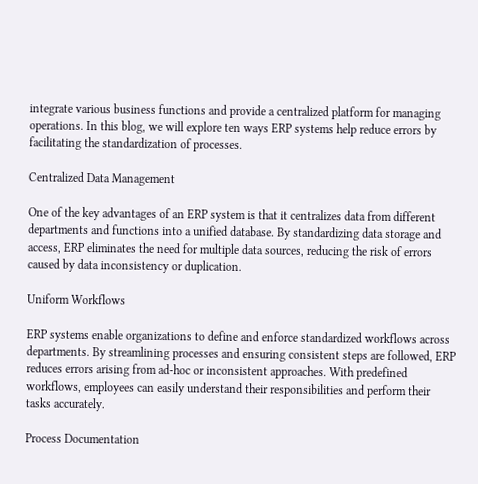integrate various business functions and provide a centralized platform for managing operations. In this blog, we will explore ten ways ERP systems help reduce errors by facilitating the standardization of processes.

Centralized Data Management

One of the key advantages of an ERP system is that it centralizes data from different departments and functions into a unified database. By standardizing data storage and access, ERP eliminates the need for multiple data sources, reducing the risk of errors caused by data inconsistency or duplication.

Uniform Workflows

ERP systems enable organizations to define and enforce standardized workflows across departments. By streamlining processes and ensuring consistent steps are followed, ERP reduces errors arising from ad-hoc or inconsistent approaches. With predefined workflows, employees can easily understand their responsibilities and perform their tasks accurately.

Process Documentation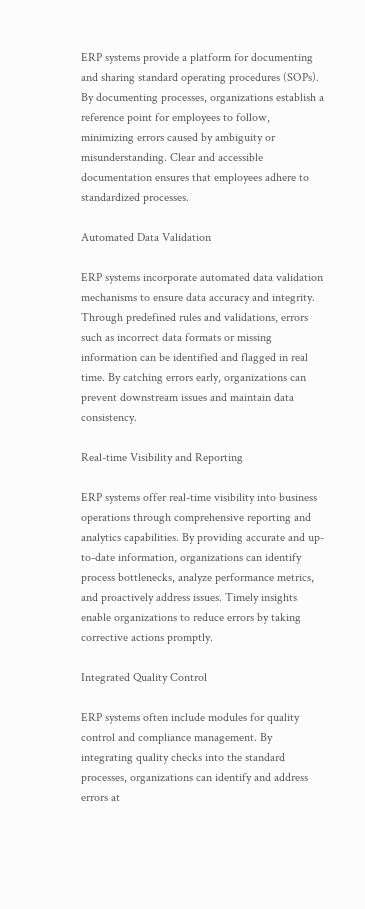ERP systems provide a platform for documenting and sharing standard operating procedures (SOPs). By documenting processes, organizations establish a reference point for employees to follow, minimizing errors caused by ambiguity or misunderstanding. Clear and accessible documentation ensures that employees adhere to standardized processes.

Automated Data Validation

ERP systems incorporate automated data validation mechanisms to ensure data accuracy and integrity. Through predefined rules and validations, errors such as incorrect data formats or missing information can be identified and flagged in real time. By catching errors early, organizations can prevent downstream issues and maintain data consistency.

Real-time Visibility and Reporting

ERP systems offer real-time visibility into business operations through comprehensive reporting and analytics capabilities. By providing accurate and up-to-date information, organizations can identify process bottlenecks, analyze performance metrics, and proactively address issues. Timely insights enable organizations to reduce errors by taking corrective actions promptly.

Integrated Quality Control

ERP systems often include modules for quality control and compliance management. By integrating quality checks into the standard processes, organizations can identify and address errors at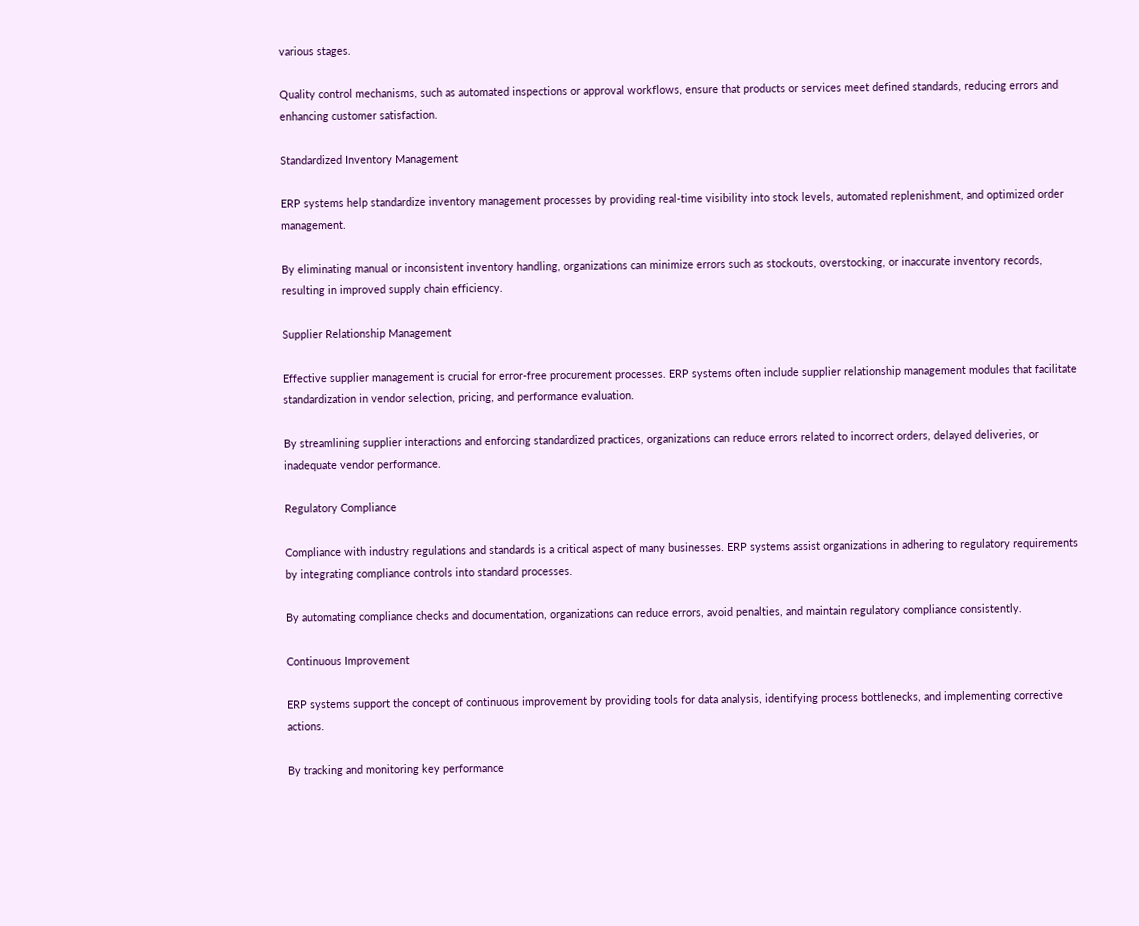various stages.

Quality control mechanisms, such as automated inspections or approval workflows, ensure that products or services meet defined standards, reducing errors and enhancing customer satisfaction.

Standardized Inventory Management

ERP systems help standardize inventory management processes by providing real-time visibility into stock levels, automated replenishment, and optimized order management.

By eliminating manual or inconsistent inventory handling, organizations can minimize errors such as stockouts, overstocking, or inaccurate inventory records, resulting in improved supply chain efficiency.

Supplier Relationship Management

Effective supplier management is crucial for error-free procurement processes. ERP systems often include supplier relationship management modules that facilitate standardization in vendor selection, pricing, and performance evaluation.

By streamlining supplier interactions and enforcing standardized practices, organizations can reduce errors related to incorrect orders, delayed deliveries, or inadequate vendor performance.

Regulatory Compliance

Compliance with industry regulations and standards is a critical aspect of many businesses. ERP systems assist organizations in adhering to regulatory requirements by integrating compliance controls into standard processes.

By automating compliance checks and documentation, organizations can reduce errors, avoid penalties, and maintain regulatory compliance consistently.

Continuous Improvement

ERP systems support the concept of continuous improvement by providing tools for data analysis, identifying process bottlenecks, and implementing corrective actions.

By tracking and monitoring key performance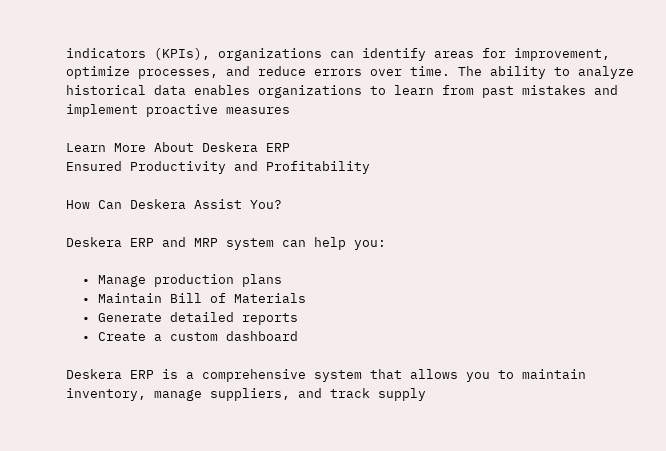indicators (KPIs), organizations can identify areas for improvement, optimize processes, and reduce errors over time. The ability to analyze historical data enables organizations to learn from past mistakes and implement proactive measures

Learn More About Deskera ERP
Ensured Productivity and Profitability

How Can Deskera Assist You?

Deskera ERP and MRP system can help you:

  • Manage production plans
  • Maintain Bill of Materials
  • Generate detailed reports
  • Create a custom dashboard

Deskera ERP is a comprehensive system that allows you to maintain inventory, manage suppliers, and track supply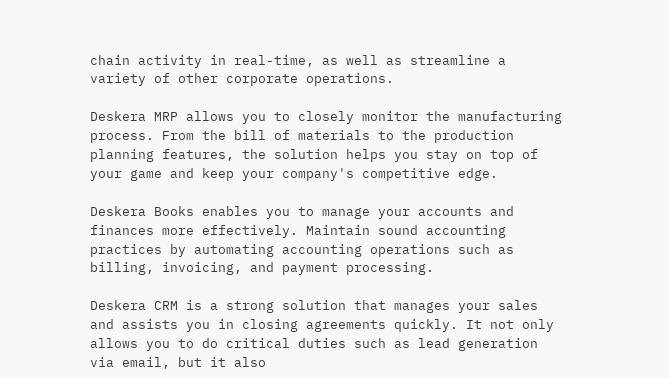chain activity in real-time, as well as streamline a variety of other corporate operations.

Deskera MRP allows you to closely monitor the manufacturing process. From the bill of materials to the production planning features, the solution helps you stay on top of your game and keep your company's competitive edge.

Deskera Books enables you to manage your accounts and finances more effectively. Maintain sound accounting practices by automating accounting operations such as billing, invoicing, and payment processing.

Deskera CRM is a strong solution that manages your sales and assists you in closing agreements quickly. It not only allows you to do critical duties such as lead generation via email, but it also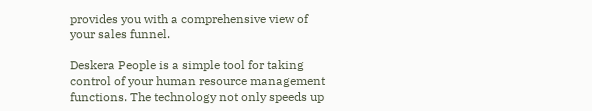provides you with a comprehensive view of your sales funnel.

Deskera People is a simple tool for taking control of your human resource management functions. The technology not only speeds up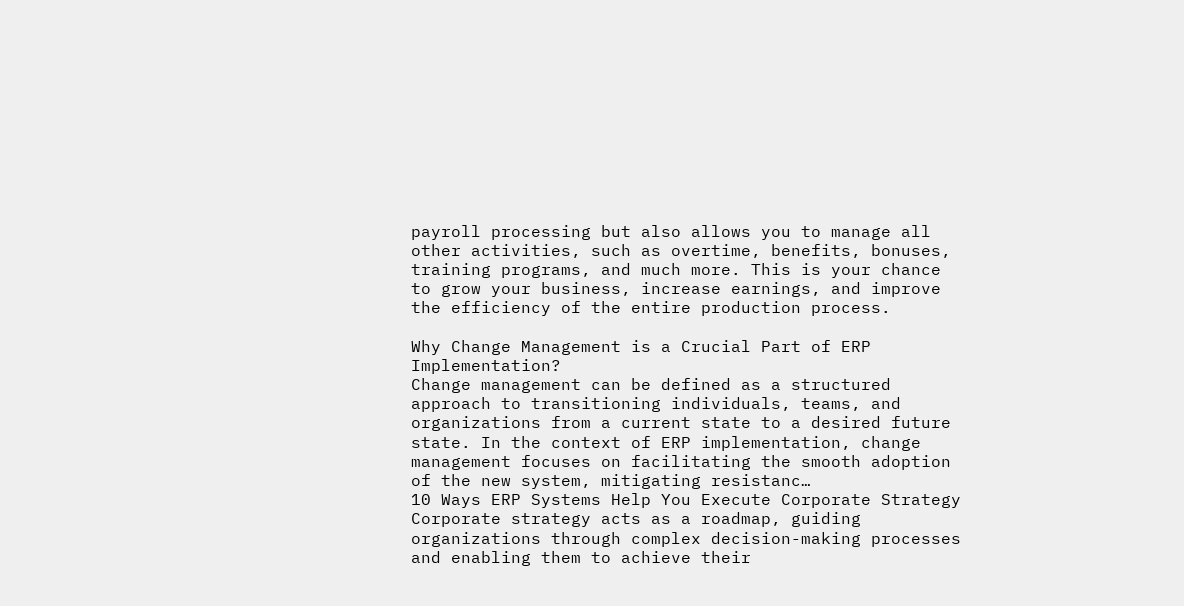payroll processing but also allows you to manage all other activities, such as overtime, benefits, bonuses, training programs, and much more. This is your chance to grow your business, increase earnings, and improve the efficiency of the entire production process.

Why Change Management is a Crucial Part of ERP Implementation?
Change management can be defined as a structured approach to transitioning individuals, teams, and organizations from a current state to a desired future state. In the context of ERP implementation, change management focuses on facilitating the smooth adoption of the new system, mitigating resistanc…
10 Ways ERP Systems Help You Execute Corporate Strategy
Corporate strategy acts as a roadmap, guiding organizations through complex decision-making processes and enabling them to achieve their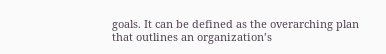goals. It can be defined as the overarching plan that outlines an organization’s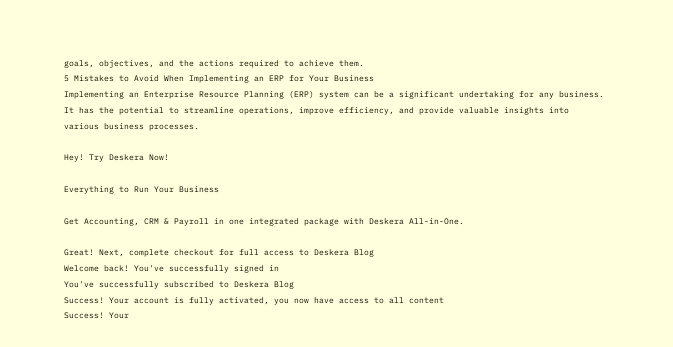goals, objectives, and the actions required to achieve them.
5 Mistakes to Avoid When Implementing an ERP for Your Business
Implementing an Enterprise Resource Planning (ERP) system can be a significant undertaking for any business. It has the potential to streamline operations, improve efficiency, and provide valuable insights into various business processes.

Hey! Try Deskera Now!

Everything to Run Your Business

Get Accounting, CRM & Payroll in one integrated package with Deskera All-in-One.

Great! Next, complete checkout for full access to Deskera Blog
Welcome back! You've successfully signed in
You've successfully subscribed to Deskera Blog
Success! Your account is fully activated, you now have access to all content
Success! Your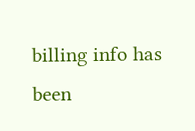billing info has been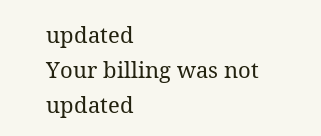updated
Your billing was not updated